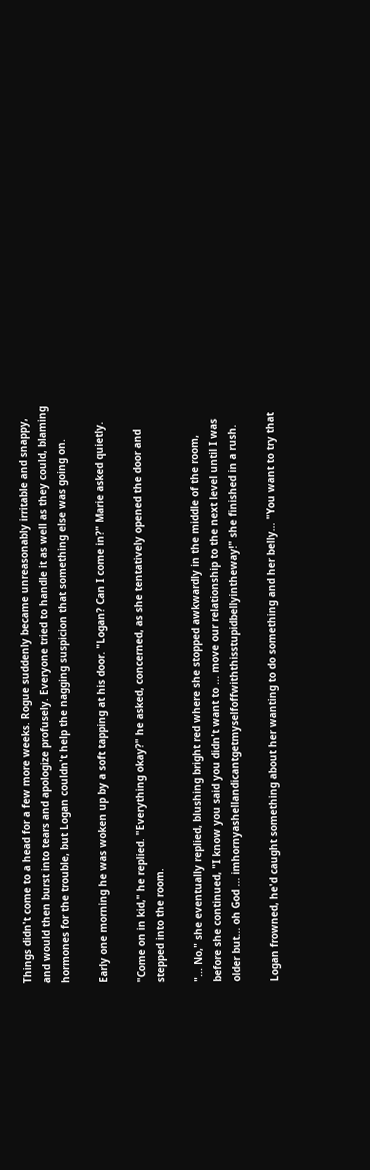Things didn't come to a head for a few more weeks. Rogue suddenly became unreasonably irritable and snappy, and would then burst into tears and apologize profusely. Everyone tried to handle it as well as they could, blaming hormones for the trouble, but Logan couldn't help the nagging suspicion that something else was going on.

Early one morning he was woken up by a soft tapping at his door. "Logan? Can I come in?" Marie asked quietly.

"Come on in kid," he replied. "Everything okay?" he asked, concerned, as she tentatively opened the door and stepped into the room.

"... No," she eventually replied, blushing bright red where she stopped awkwardly in the middle of the room, before she continued, "I know you said you didn't want to ... move our relationship to the next level until I was older but... oh God ... imhornyashellandicantgetmyselfoffwiththisstupidbellyintheway!" she finished in a rush.

Logan frowned, he'd caught something about her wanting to do something and her belly… "You want to try that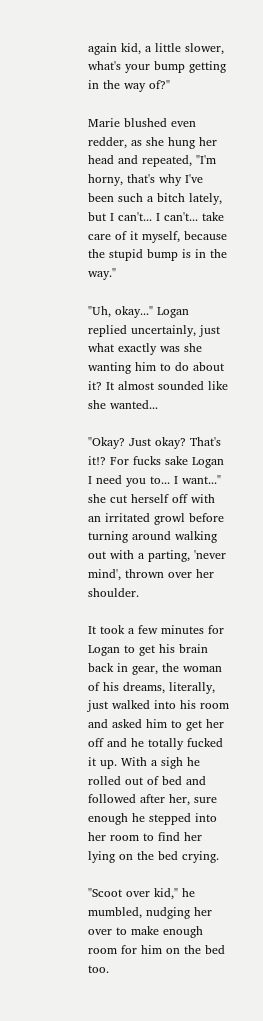again kid, a little slower, what's your bump getting in the way of?"

Marie blushed even redder, as she hung her head and repeated, "I'm horny, that's why I've been such a bitch lately, but I can't... I can't... take care of it myself, because the stupid bump is in the way."

"Uh, okay..." Logan replied uncertainly, just what exactly was she wanting him to do about it? It almost sounded like she wanted...

"Okay? Just okay? That's it!? For fucks sake Logan I need you to... I want..." she cut herself off with an irritated growl before turning around walking out with a parting, 'never mind', thrown over her shoulder.

It took a few minutes for Logan to get his brain back in gear, the woman of his dreams, literally, just walked into his room and asked him to get her off and he totally fucked it up. With a sigh he rolled out of bed and followed after her, sure enough he stepped into her room to find her lying on the bed crying.

"Scoot over kid," he mumbled, nudging her over to make enough room for him on the bed too.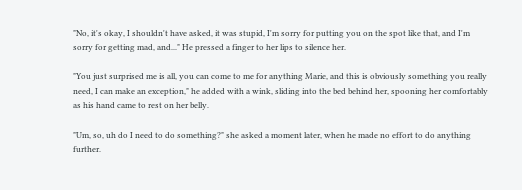"No, it's okay, I shouldn't have asked, it was stupid, I'm sorry for putting you on the spot like that, and I'm sorry for getting mad, and..." He pressed a finger to her lips to silence her.

"You just surprised me is all, you can come to me for anything Marie, and this is obviously something you really need, I can make an exception," he added with a wink, sliding into the bed behind her, spooning her comfortably as his hand came to rest on her belly.

"Um, so, uh do I need to do something?" she asked a moment later, when he made no effort to do anything further.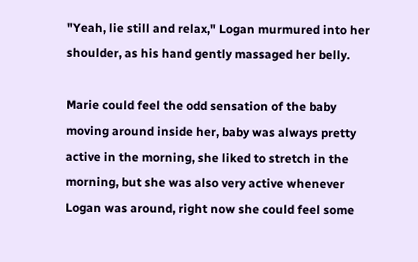"Yeah, lie still and relax," Logan murmured into her shoulder, as his hand gently massaged her belly.

Marie could feel the odd sensation of the baby moving around inside her, baby was always pretty active in the morning, she liked to stretch in the morning, but she was also very active whenever Logan was around, right now she could feel some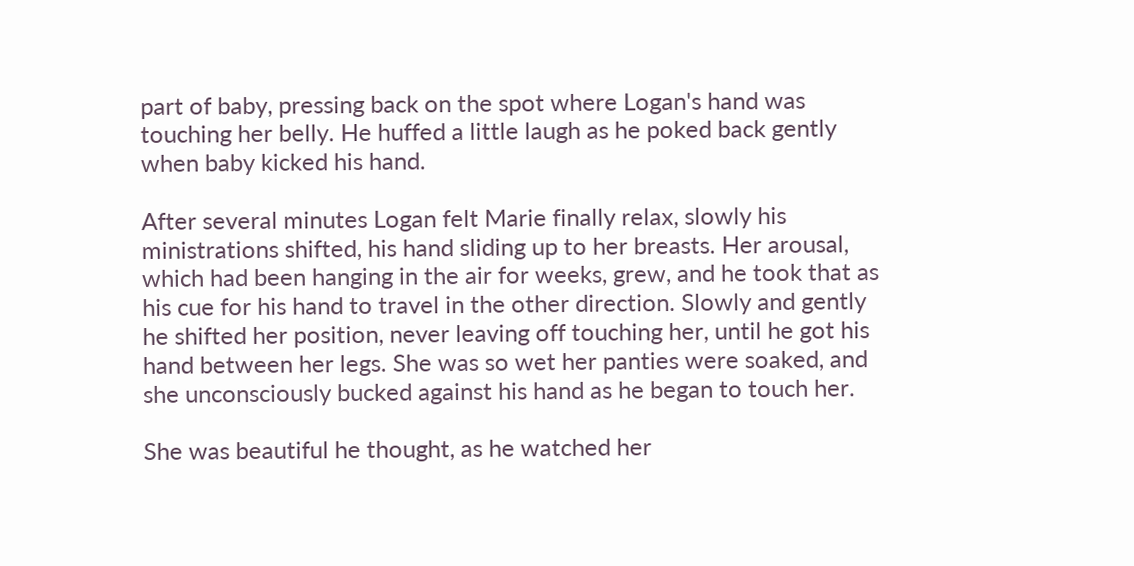part of baby, pressing back on the spot where Logan's hand was touching her belly. He huffed a little laugh as he poked back gently when baby kicked his hand.

After several minutes Logan felt Marie finally relax, slowly his ministrations shifted, his hand sliding up to her breasts. Her arousal, which had been hanging in the air for weeks, grew, and he took that as his cue for his hand to travel in the other direction. Slowly and gently he shifted her position, never leaving off touching her, until he got his hand between her legs. She was so wet her panties were soaked, and she unconsciously bucked against his hand as he began to touch her.

She was beautiful he thought, as he watched her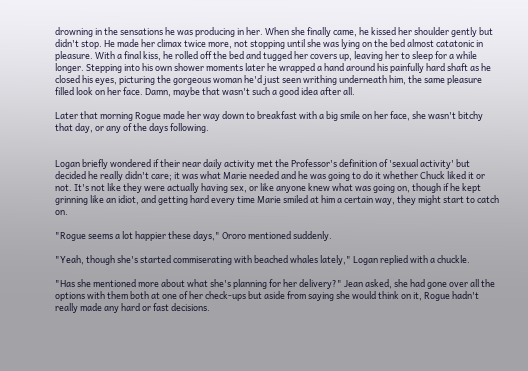drowning in the sensations he was producing in her. When she finally came, he kissed her shoulder gently but didn't stop. He made her climax twice more, not stopping until she was lying on the bed almost catatonic in pleasure. With a final kiss, he rolled off the bed and tugged her covers up, leaving her to sleep for a while longer. Stepping into his own shower moments later he wrapped a hand around his painfully hard shaft as he closed his eyes, picturing the gorgeous woman he'd just seen writhing underneath him, the same pleasure filled look on her face. Damn, maybe that wasn't such a good idea after all.

Later that morning Rogue made her way down to breakfast with a big smile on her face, she wasn't bitchy that day, or any of the days following.


Logan briefly wondered if their near daily activity met the Professor's definition of 'sexual activity' but decided he really didn't care; it was what Marie needed and he was going to do it whether Chuck liked it or not. It's not like they were actually having sex, or like anyone knew what was going on, though if he kept grinning like an idiot, and getting hard every time Marie smiled at him a certain way, they might start to catch on.

"Rogue seems a lot happier these days," Ororo mentioned suddenly.

"Yeah, though she's started commiserating with beached whales lately," Logan replied with a chuckle.

"Has she mentioned more about what she's planning for her delivery?" Jean asked, she had gone over all the options with them both at one of her check-ups but aside from saying she would think on it, Rogue hadn't really made any hard or fast decisions.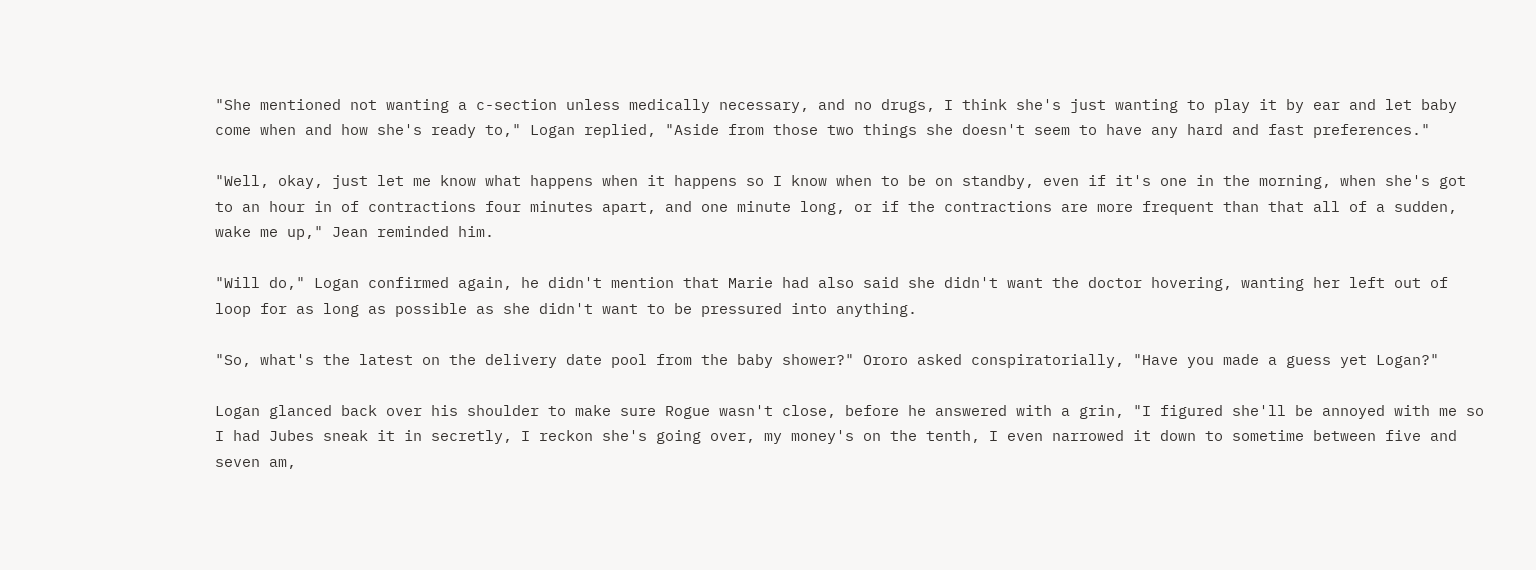"She mentioned not wanting a c-section unless medically necessary, and no drugs, I think she's just wanting to play it by ear and let baby come when and how she's ready to," Logan replied, "Aside from those two things she doesn't seem to have any hard and fast preferences."

"Well, okay, just let me know what happens when it happens so I know when to be on standby, even if it's one in the morning, when she's got to an hour in of contractions four minutes apart, and one minute long, or if the contractions are more frequent than that all of a sudden, wake me up," Jean reminded him.

"Will do," Logan confirmed again, he didn't mention that Marie had also said she didn't want the doctor hovering, wanting her left out of loop for as long as possible as she didn't want to be pressured into anything.

"So, what's the latest on the delivery date pool from the baby shower?" Ororo asked conspiratorially, "Have you made a guess yet Logan?"

Logan glanced back over his shoulder to make sure Rogue wasn't close, before he answered with a grin, "I figured she'll be annoyed with me so I had Jubes sneak it in secretly, I reckon she's going over, my money's on the tenth, I even narrowed it down to sometime between five and seven am,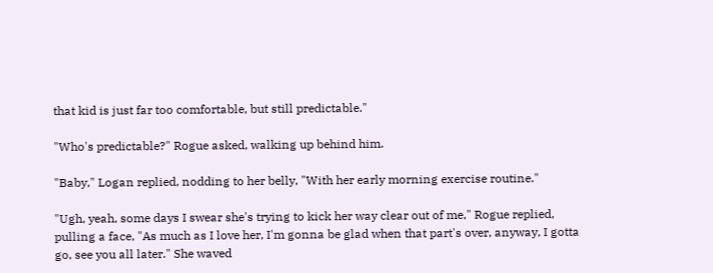that kid is just far too comfortable, but still predictable."

"Who's predictable?" Rogue asked, walking up behind him.

"Baby," Logan replied, nodding to her belly, "With her early morning exercise routine."

"Ugh, yeah, some days I swear she's trying to kick her way clear out of me," Rogue replied, pulling a face, "As much as I love her, I'm gonna be glad when that part's over, anyway, I gotta go, see you all later." She waved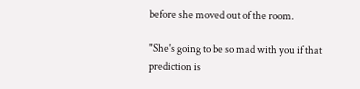before she moved out of the room.

"She's going to be so mad with you if that prediction is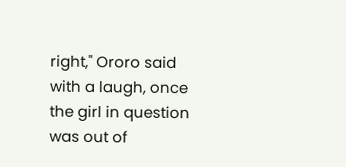right," Ororo said with a laugh, once the girl in question was out of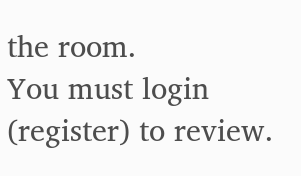the room.
You must login (register) to review.